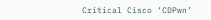Critical Cisco ‘CDPwn’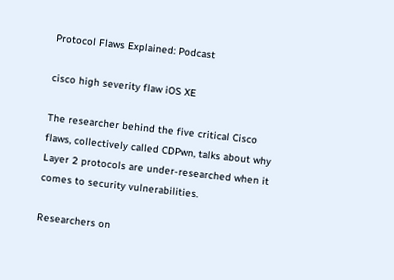Protocol Flaws Explained: Podcast

cisco high severity flaw iOS XE

The researcher behind the five critical Cisco flaws, collectively called CDPwn, talks about why Layer 2 protocols are under-researched when it comes to security vulnerabilities.

Researchers on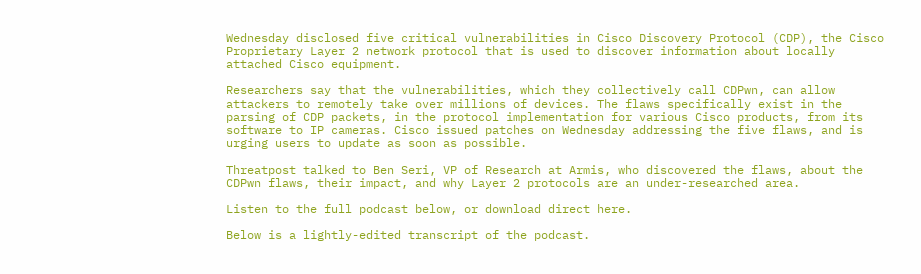Wednesday disclosed five critical vulnerabilities in Cisco Discovery Protocol (CDP), the Cisco Proprietary Layer 2 network protocol that is used to discover information about locally attached Cisco equipment.

Researchers say that the vulnerabilities, which they collectively call CDPwn, can allow attackers to remotely take over millions of devices. The flaws specifically exist in the parsing of CDP packets, in the protocol implementation for various Cisco products, from its software to IP cameras. Cisco issued patches on Wednesday addressing the five flaws, and is urging users to update as soon as possible.

Threatpost talked to Ben Seri, VP of Research at Armis, who discovered the flaws, about the CDPwn flaws, their impact, and why Layer 2 protocols are an under-researched area.

Listen to the full podcast below, or download direct here.

Below is a lightly-edited transcript of the podcast.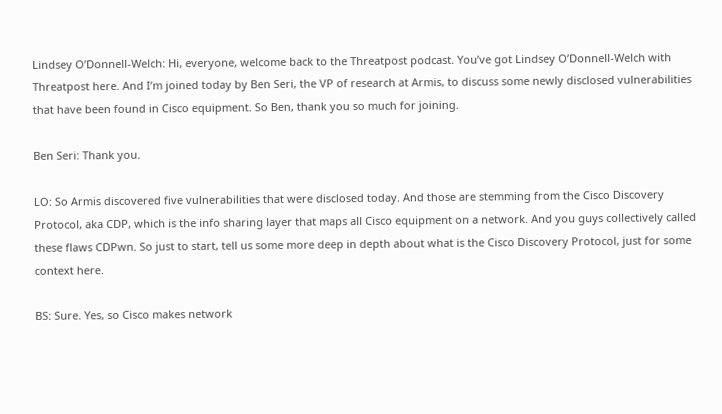Lindsey O’Donnell-Welch: Hi, everyone, welcome back to the Threatpost podcast. You’ve got Lindsey O’Donnell-Welch with Threatpost here. And I’m joined today by Ben Seri, the VP of research at Armis, to discuss some newly disclosed vulnerabilities that have been found in Cisco equipment. So Ben, thank you so much for joining.

Ben Seri: Thank you.

LO: So Armis discovered five vulnerabilities that were disclosed today. And those are stemming from the Cisco Discovery Protocol, aka CDP, which is the info sharing layer that maps all Cisco equipment on a network. And you guys collectively called these flaws CDPwn. So just to start, tell us some more deep in depth about what is the Cisco Discovery Protocol, just for some context here.

BS: Sure. Yes, so Cisco makes network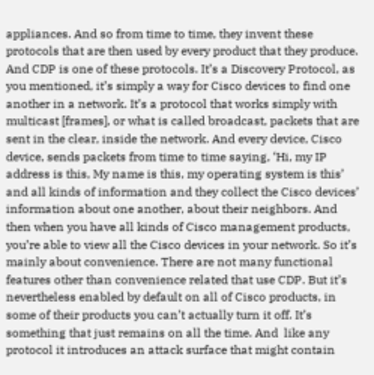appliances. And so from time to time, they invent these protocols that are then used by every product that they produce. And CDP is one of these protocols. It’s a Discovery Protocol, as you mentioned, it’s simply a way for Cisco devices to find one another in a network. It’s a protocol that works simply with multicast [frames], or what is called broadcast, packets that are sent in the clear, inside the network. And every device, Cisco device, sends packets from time to time saying, ‘Hi, my IP address is this, My name is this, my operating system is this’ and all kinds of information and they collect the Cisco devices’ information about one another, about their neighbors. And then when you have all kinds of Cisco management products, you’re able to view all the Cisco devices in your network. So it’s mainly about convenience. There are not many functional features other than convenience related that use CDP. But it’s nevertheless enabled by default on all of Cisco products, in some of their products you can’t actually turn it off. It’s something that just remains on all the time. And  like any protocol it introduces an attack surface that might contain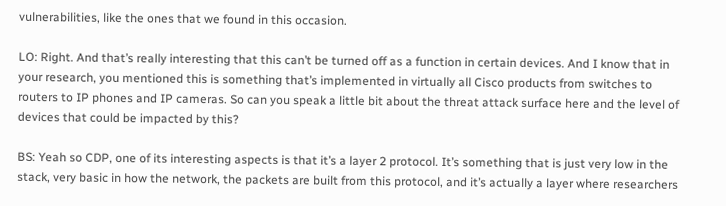vulnerabilities, like the ones that we found in this occasion.

LO: Right. And that’s really interesting that this can’t be turned off as a function in certain devices. And I know that in your research, you mentioned this is something that’s implemented in virtually all Cisco products from switches to routers to IP phones and IP cameras. So can you speak a little bit about the threat attack surface here and the level of devices that could be impacted by this?

BS: Yeah so CDP, one of its interesting aspects is that it’s a layer 2 protocol. It’s something that is just very low in the stack, very basic in how the network, the packets are built from this protocol, and it’s actually a layer where researchers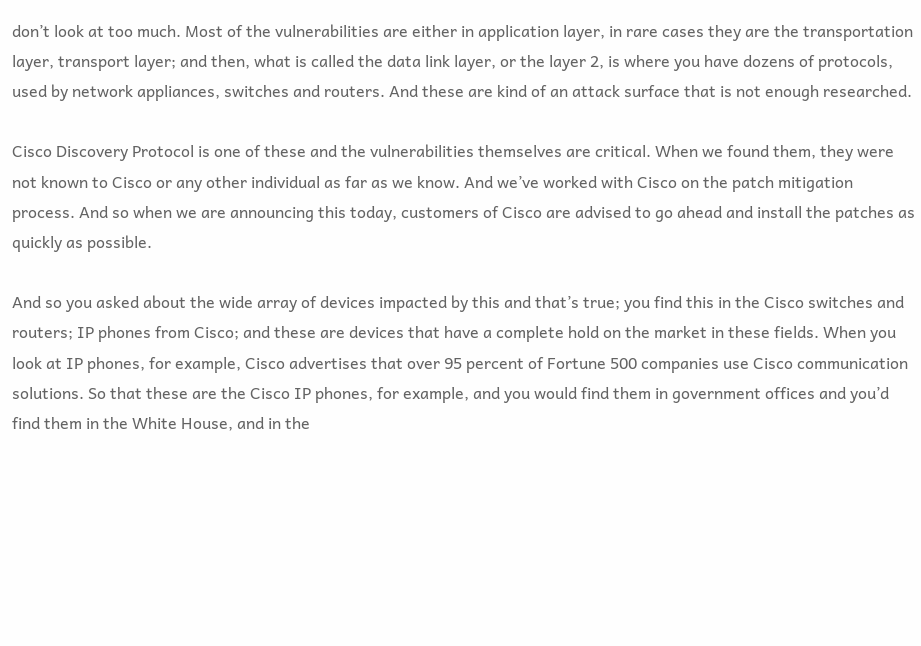don’t look at too much. Most of the vulnerabilities are either in application layer, in rare cases they are the transportation layer, transport layer; and then, what is called the data link layer, or the layer 2, is where you have dozens of protocols, used by network appliances, switches and routers. And these are kind of an attack surface that is not enough researched.

Cisco Discovery Protocol is one of these and the vulnerabilities themselves are critical. When we found them, they were not known to Cisco or any other individual as far as we know. And we’ve worked with Cisco on the patch mitigation process. And so when we are announcing this today, customers of Cisco are advised to go ahead and install the patches as quickly as possible.

And so you asked about the wide array of devices impacted by this and that’s true; you find this in the Cisco switches and routers; IP phones from Cisco; and these are devices that have a complete hold on the market in these fields. When you look at IP phones, for example, Cisco advertises that over 95 percent of Fortune 500 companies use Cisco communication solutions. So that these are the Cisco IP phones, for example, and you would find them in government offices and you’d find them in the White House, and in the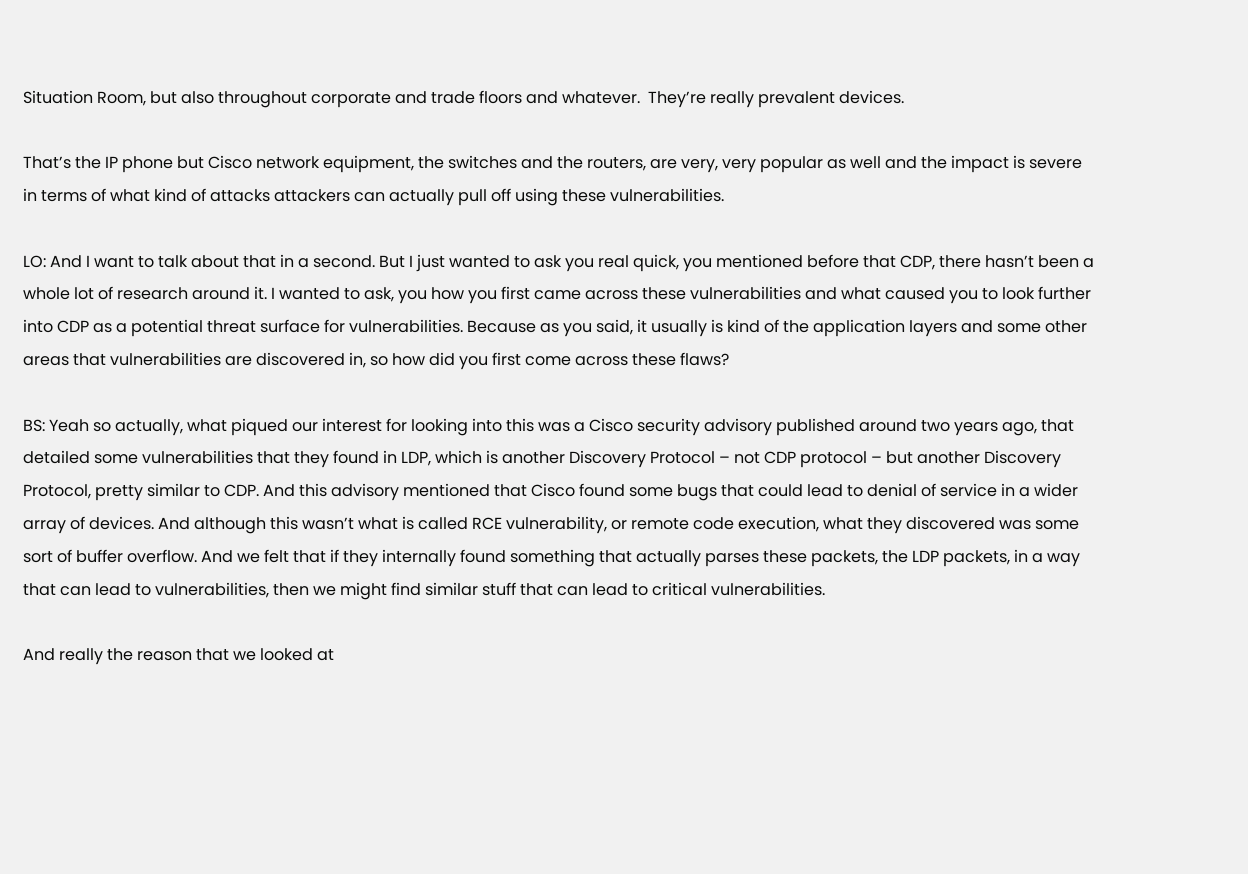Situation Room, but also throughout corporate and trade floors and whatever.  They’re really prevalent devices.

That’s the IP phone but Cisco network equipment, the switches and the routers, are very, very popular as well and the impact is severe in terms of what kind of attacks attackers can actually pull off using these vulnerabilities.

LO: And I want to talk about that in a second. But I just wanted to ask you real quick, you mentioned before that CDP, there hasn’t been a whole lot of research around it. I wanted to ask, you how you first came across these vulnerabilities and what caused you to look further into CDP as a potential threat surface for vulnerabilities. Because as you said, it usually is kind of the application layers and some other areas that vulnerabilities are discovered in, so how did you first come across these flaws?

BS: Yeah so actually, what piqued our interest for looking into this was a Cisco security advisory published around two years ago, that detailed some vulnerabilities that they found in LDP, which is another Discovery Protocol – not CDP protocol – but another Discovery Protocol, pretty similar to CDP. And this advisory mentioned that Cisco found some bugs that could lead to denial of service in a wider array of devices. And although this wasn’t what is called RCE vulnerability, or remote code execution, what they discovered was some sort of buffer overflow. And we felt that if they internally found something that actually parses these packets, the LDP packets, in a way that can lead to vulnerabilities, then we might find similar stuff that can lead to critical vulnerabilities.

And really the reason that we looked at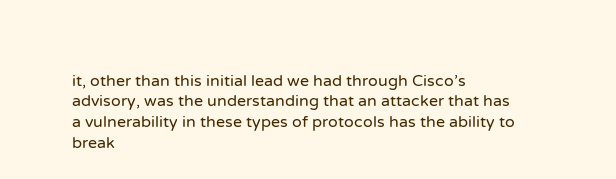it, other than this initial lead we had through Cisco’s advisory, was the understanding that an attacker that has a vulnerability in these types of protocols has the ability to break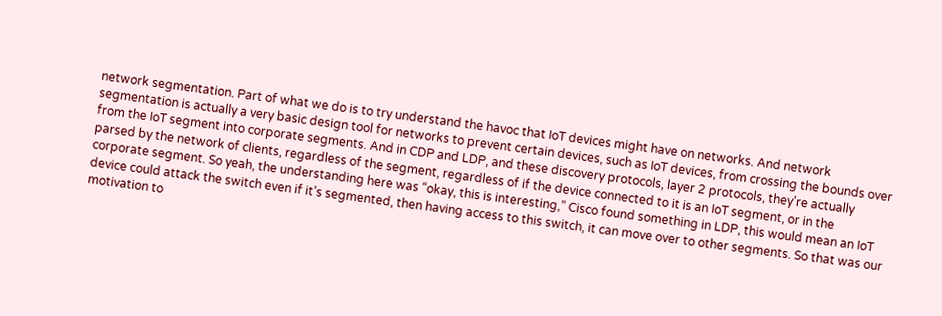network segmentation. Part of what we do is to try understand the havoc that IoT devices might have on networks. And network segmentation is actually a very basic design tool for networks to prevent certain devices, such as IoT devices, from crossing the bounds over from the IoT segment into corporate segments. And in CDP and LDP, and these discovery protocols, layer 2 protocols, they’re actually parsed by the network of clients, regardless of the segment, regardless of if the device connected to it is an IoT segment, or in the corporate segment. So yeah, the understanding here was “okay, this is interesting,” Cisco found something in LDP, this would mean an IoT device could attack the switch even if it’s segmented, then having access to this switch, it can move over to other segments. So that was our motivation to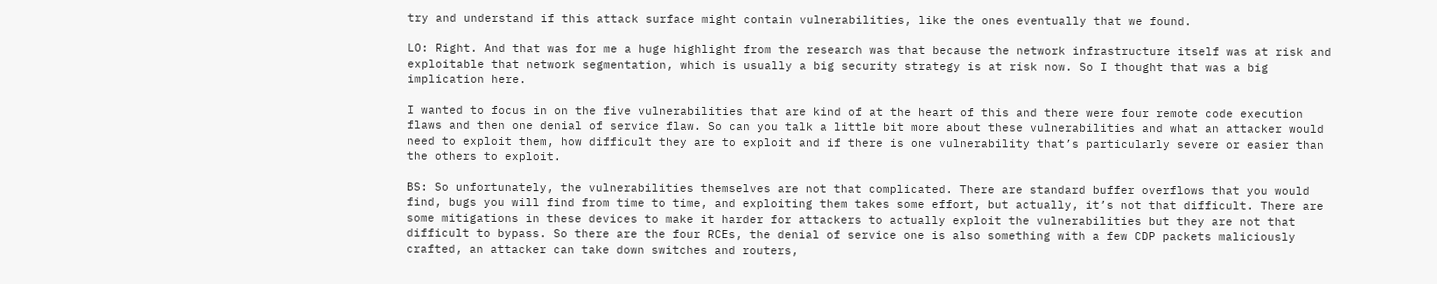try and understand if this attack surface might contain vulnerabilities, like the ones eventually that we found.

LO: Right. And that was for me a huge highlight from the research was that because the network infrastructure itself was at risk and exploitable that network segmentation, which is usually a big security strategy is at risk now. So I thought that was a big implication here.

I wanted to focus in on the five vulnerabilities that are kind of at the heart of this and there were four remote code execution flaws and then one denial of service flaw. So can you talk a little bit more about these vulnerabilities and what an attacker would need to exploit them, how difficult they are to exploit and if there is one vulnerability that’s particularly severe or easier than the others to exploit.

BS: So unfortunately, the vulnerabilities themselves are not that complicated. There are standard buffer overflows that you would find, bugs you will find from time to time, and exploiting them takes some effort, but actually, it’s not that difficult. There are some mitigations in these devices to make it harder for attackers to actually exploit the vulnerabilities but they are not that difficult to bypass. So there are the four RCEs, the denial of service one is also something with a few CDP packets maliciously crafted, an attacker can take down switches and routers,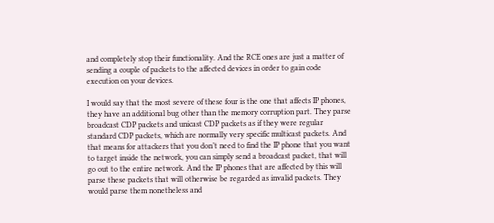and completely stop their functionality. And the RCE ones are just a matter of sending a couple of packets to the affected devices in order to gain code execution on your devices.

I would say that the most severe of these four is the one that affects IP phones, they have an additional bug other than the memory corruption part. They parse broadcast CDP packets and unicast CDP packets as if they were regular standard CDP packets, which are normally very specific multicast packets. And that means for attackers that you don’t need to find the IP phone that you want to target inside the network, you can simply send a broadcast packet, that will go out to the entire network. And the IP phones that are affected by this will parse these packets that will otherwise be regarded as invalid packets. They would parse them nonetheless and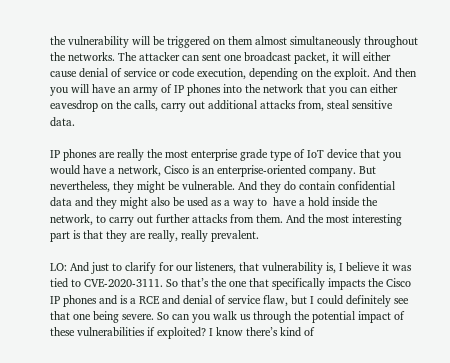the vulnerability will be triggered on them almost simultaneously throughout the networks. The attacker can sent one broadcast packet, it will either cause denial of service or code execution, depending on the exploit. And then you will have an army of IP phones into the network that you can either eavesdrop on the calls, carry out additional attacks from, steal sensitive data.

IP phones are really the most enterprise grade type of IoT device that you would have a network, Cisco is an enterprise-oriented company. But nevertheless, they might be vulnerable. And they do contain confidential data and they might also be used as a way to  have a hold inside the network, to carry out further attacks from them. And the most interesting part is that they are really, really prevalent.

LO: And just to clarify for our listeners, that vulnerability is, I believe it was tied to CVE-2020-3111. So that’s the one that specifically impacts the Cisco IP phones and is a RCE and denial of service flaw, but I could definitely see that one being severe. So can you walk us through the potential impact of these vulnerabilities if exploited? I know there’s kind of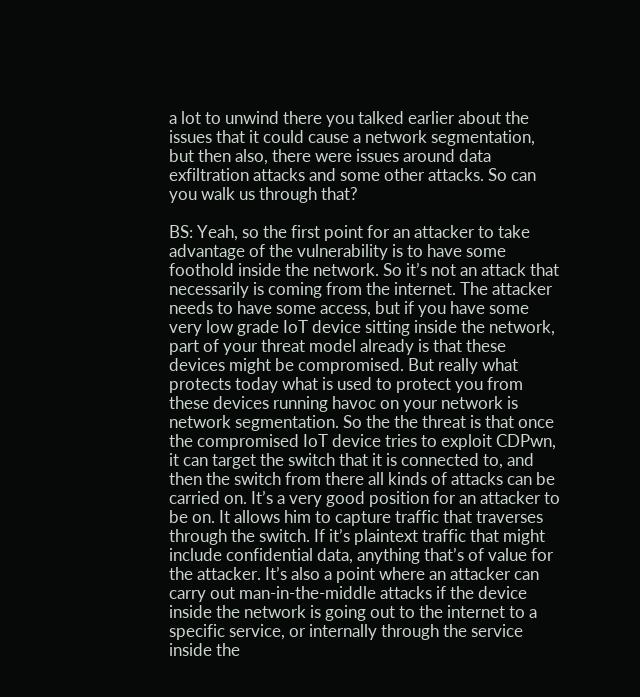a lot to unwind there you talked earlier about the issues that it could cause a network segmentation, but then also, there were issues around data exfiltration attacks and some other attacks. So can you walk us through that?

BS: Yeah, so the first point for an attacker to take advantage of the vulnerability is to have some foothold inside the network. So it’s not an attack that necessarily is coming from the internet. The attacker needs to have some access, but if you have some very low grade IoT device sitting inside the network, part of your threat model already is that these devices might be compromised. But really what protects today what is used to protect you from these devices running havoc on your network is network segmentation. So the the threat is that once the compromised IoT device tries to exploit CDPwn, it can target the switch that it is connected to, and then the switch from there all kinds of attacks can be carried on. It’s a very good position for an attacker to be on. It allows him to capture traffic that traverses through the switch. If it’s plaintext traffic that might include confidential data, anything that’s of value for the attacker. It’s also a point where an attacker can carry out man-in-the-middle attacks if the device inside the network is going out to the internet to a specific service, or internally through the service inside the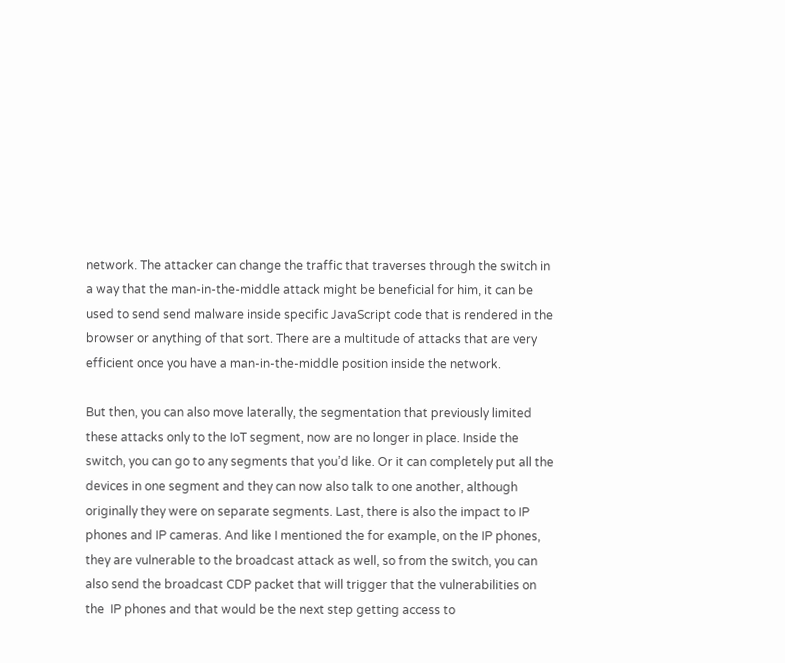network. The attacker can change the traffic that traverses through the switch in a way that the man-in-the-middle attack might be beneficial for him, it can be used to send send malware inside specific JavaScript code that is rendered in the browser or anything of that sort. There are a multitude of attacks that are very efficient once you have a man-in-the-middle position inside the network.

But then, you can also move laterally, the segmentation that previously limited these attacks only to the IoT segment, now are no longer in place. Inside the switch, you can go to any segments that you’d like. Or it can completely put all the devices in one segment and they can now also talk to one another, although originally they were on separate segments. Last, there is also the impact to IP phones and IP cameras. And like I mentioned the for example, on the IP phones, they are vulnerable to the broadcast attack as well, so from the switch, you can also send the broadcast CDP packet that will trigger that the vulnerabilities on the  IP phones and that would be the next step getting access to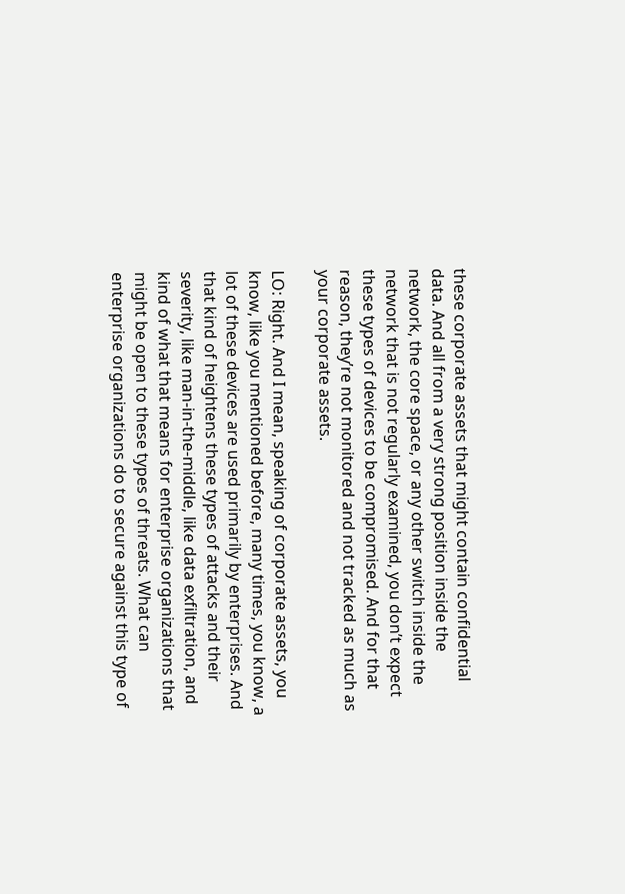these corporate assets that might contain confidential data. And all from a very strong position inside the network, the core space, or any other switch inside the network that is not regularly examined, you don’t expect these types of devices to be compromised. And for that reason, they’re not monitored and not tracked as much as your corporate assets.

LO: Right. And I mean, speaking of corporate assets, you know, like you mentioned before, many times, you know, a lot of these devices are used primarily by enterprises. And that kind of heightens these types of attacks and their severity, like man-in-the-middle, like data exfiltration, and kind of what that means for enterprise organizations that might be open to these types of threats. What can enterprise organizations do to secure against this type of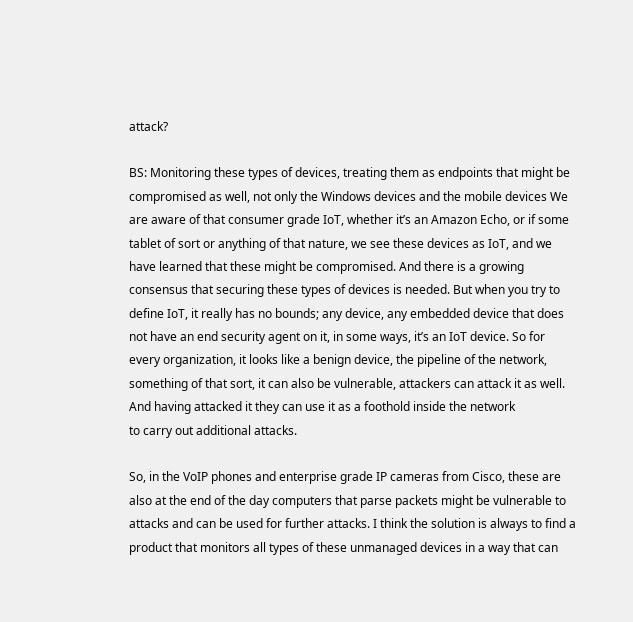attack?

BS: Monitoring these types of devices, treating them as endpoints that might be compromised as well, not only the Windows devices and the mobile devices We are aware of that consumer grade IoT, whether it’s an Amazon Echo, or if some tablet of sort or anything of that nature, we see these devices as IoT, and we have learned that these might be compromised. And there is a growing consensus that securing these types of devices is needed. But when you try to define IoT, it really has no bounds; any device, any embedded device that does not have an end security agent on it, in some ways, it’s an IoT device. So for every organization, it looks like a benign device, the pipeline of the network, something of that sort, it can also be vulnerable, attackers can attack it as well. And having attacked it they can use it as a foothold inside the network
to carry out additional attacks.

So, in the VoIP phones and enterprise grade IP cameras from Cisco, these are also at the end of the day computers that parse packets might be vulnerable to attacks and can be used for further attacks. I think the solution is always to find a product that monitors all types of these unmanaged devices in a way that can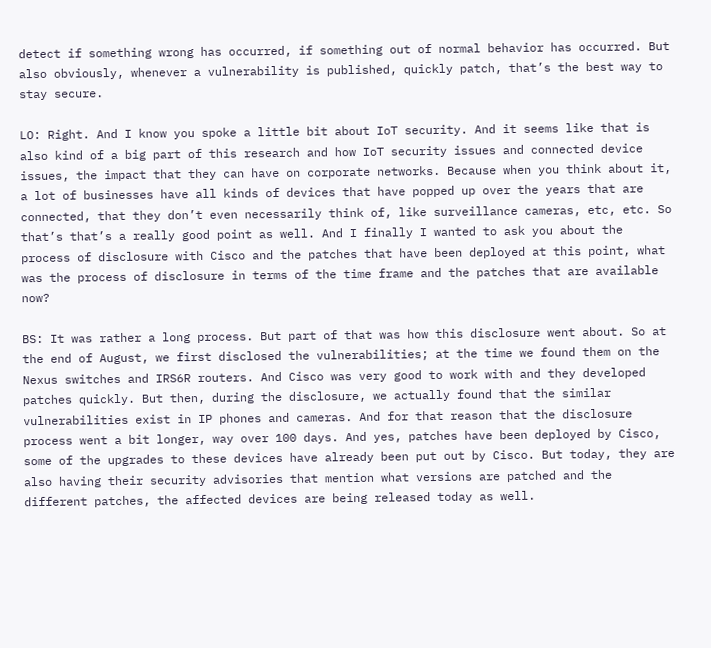detect if something wrong has occurred, if something out of normal behavior has occurred. But also obviously, whenever a vulnerability is published, quickly patch, that’s the best way to stay secure.

LO: Right. And I know you spoke a little bit about IoT security. And it seems like that is also kind of a big part of this research and how IoT security issues and connected device issues, the impact that they can have on corporate networks. Because when you think about it, a lot of businesses have all kinds of devices that have popped up over the years that are connected, that they don’t even necessarily think of, like surveillance cameras, etc, etc. So that’s that’s a really good point as well. And I finally I wanted to ask you about the process of disclosure with Cisco and the patches that have been deployed at this point, what was the process of disclosure in terms of the time frame and the patches that are available now?

BS: It was rather a long process. But part of that was how this disclosure went about. So at the end of August, we first disclosed the vulnerabilities; at the time we found them on the Nexus switches and IRS6R routers. And Cisco was very good to work with and they developed patches quickly. But then, during the disclosure, we actually found that the similar vulnerabilities exist in IP phones and cameras. And for that reason that the disclosure process went a bit longer, way over 100 days. And yes, patches have been deployed by Cisco, some of the upgrades to these devices have already been put out by Cisco. But today, they are also having their security advisories that mention what versions are patched and the different patches, the affected devices are being released today as well.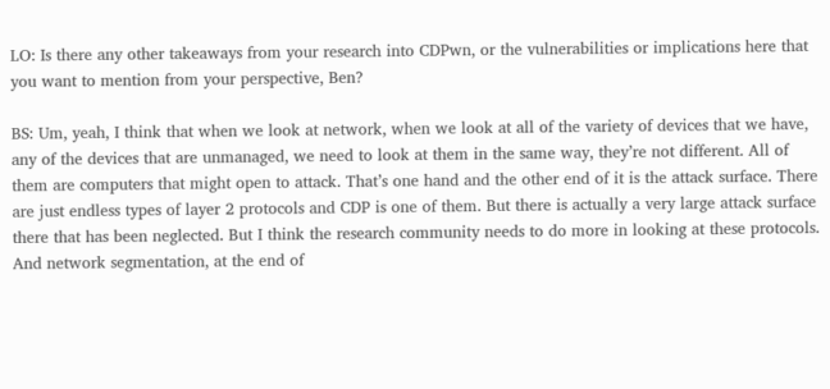LO: Is there any other takeaways from your research into CDPwn, or the vulnerabilities or implications here that you want to mention from your perspective, Ben?

BS: Um, yeah, I think that when we look at network, when we look at all of the variety of devices that we have, any of the devices that are unmanaged, we need to look at them in the same way, they’re not different. All of them are computers that might open to attack. That’s one hand and the other end of it is the attack surface. There are just endless types of layer 2 protocols and CDP is one of them. But there is actually a very large attack surface there that has been neglected. But I think the research community needs to do more in looking at these protocols. And network segmentation, at the end of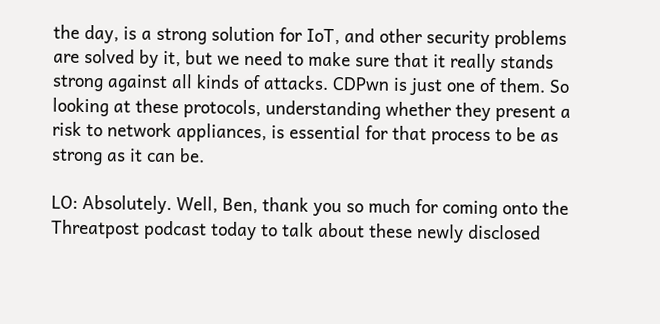the day, is a strong solution for IoT, and other security problems are solved by it, but we need to make sure that it really stands strong against all kinds of attacks. CDPwn is just one of them. So looking at these protocols, understanding whether they present a risk to network appliances, is essential for that process to be as strong as it can be.

LO: Absolutely. Well, Ben, thank you so much for coming onto the Threatpost podcast today to talk about these newly disclosed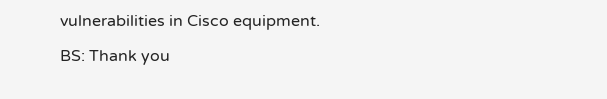vulnerabilities in Cisco equipment.

BS: Thank you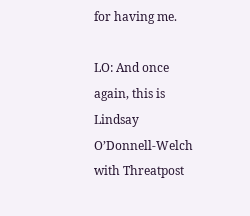for having me.

LO: And once again, this is Lindsay O’Donnell-Welch with Threatpost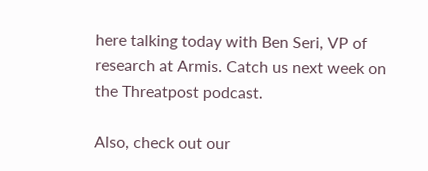here talking today with Ben Seri, VP of research at Armis. Catch us next week on the Threatpost podcast.

Also, check out our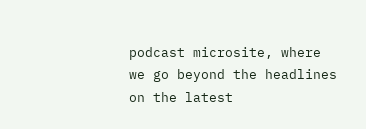podcast microsite, where we go beyond the headlines on the latest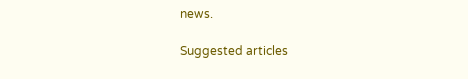news.

Suggested articles